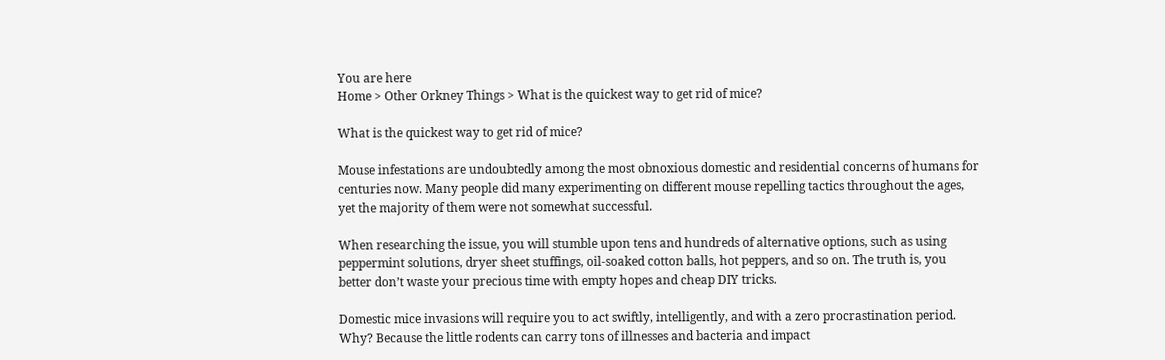You are here
Home > Other Orkney Things > What is the quickest way to get rid of mice?

What is the quickest way to get rid of mice?

Mouse infestations are undoubtedly among the most obnoxious domestic and residential concerns of humans for centuries now. Many people did many experimenting on different mouse repelling tactics throughout the ages, yet the majority of them were not somewhat successful.

When researching the issue, you will stumble upon tens and hundreds of alternative options, such as using peppermint solutions, dryer sheet stuffings, oil-soaked cotton balls, hot peppers, and so on. The truth is, you better don’t waste your precious time with empty hopes and cheap DIY tricks.

Domestic mice invasions will require you to act swiftly, intelligently, and with a zero procrastination period. Why? Because the little rodents can carry tons of illnesses and bacteria and impact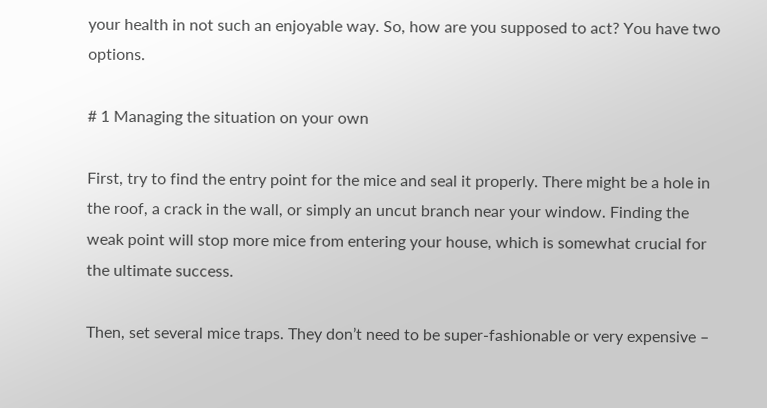your health in not such an enjoyable way. So, how are you supposed to act? You have two options.

# 1 Managing the situation on your own

First, try to find the entry point for the mice and seal it properly. There might be a hole in the roof, a crack in the wall, or simply an uncut branch near your window. Finding the weak point will stop more mice from entering your house, which is somewhat crucial for the ultimate success.

Then, set several mice traps. They don’t need to be super-fashionable or very expensive –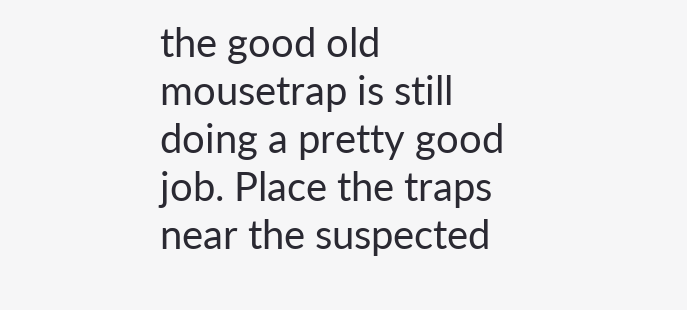the good old mousetrap is still doing a pretty good job. Place the traps near the suspected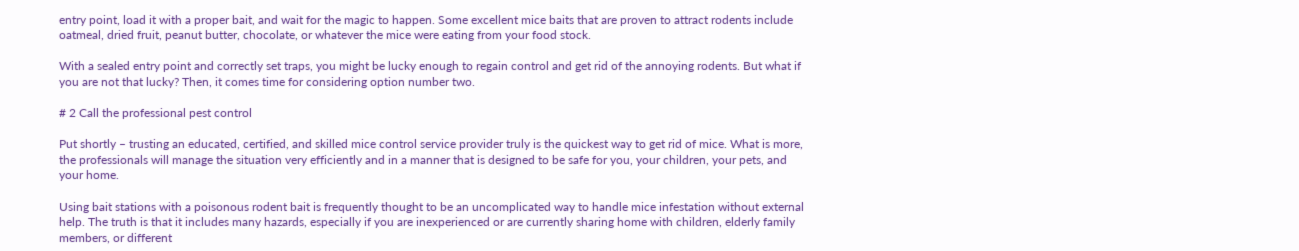entry point, load it with a proper bait, and wait for the magic to happen. Some excellent mice baits that are proven to attract rodents include oatmeal, dried fruit, peanut butter, chocolate, or whatever the mice were eating from your food stock.

With a sealed entry point and correctly set traps, you might be lucky enough to regain control and get rid of the annoying rodents. But what if you are not that lucky? Then, it comes time for considering option number two.

# 2 Call the professional pest control

Put shortly – trusting an educated, certified, and skilled mice control service provider truly is the quickest way to get rid of mice. What is more, the professionals will manage the situation very efficiently and in a manner that is designed to be safe for you, your children, your pets, and your home.

Using bait stations with a poisonous rodent bait is frequently thought to be an uncomplicated way to handle mice infestation without external help. The truth is that it includes many hazards, especially if you are inexperienced or are currently sharing home with children, elderly family members, or different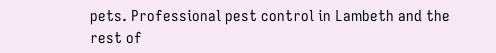pets. Professional pest control in Lambeth and the rest of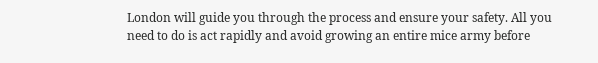London will guide you through the process and ensure your safety. All you need to do is act rapidly and avoid growing an entire mice army before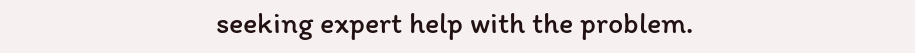seeking expert help with the problem.